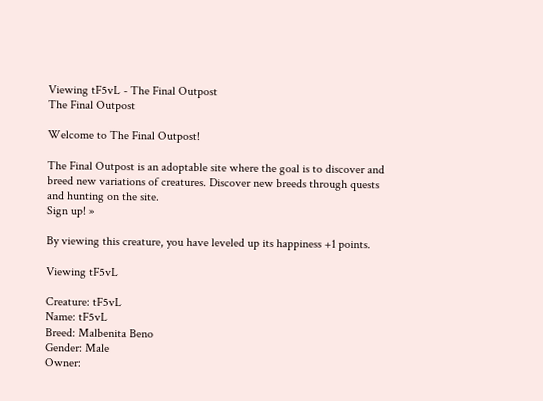Viewing tF5vL - The Final Outpost
The Final Outpost

Welcome to The Final Outpost!

The Final Outpost is an adoptable site where the goal is to discover and breed new variations of creatures. Discover new breeds through quests and hunting on the site.
Sign up! »

By viewing this creature, you have leveled up its happiness +1 points.

Viewing tF5vL

Creature: tF5vL
Name: tF5vL
Breed: Malbenita Beno
Gender: Male
Owner: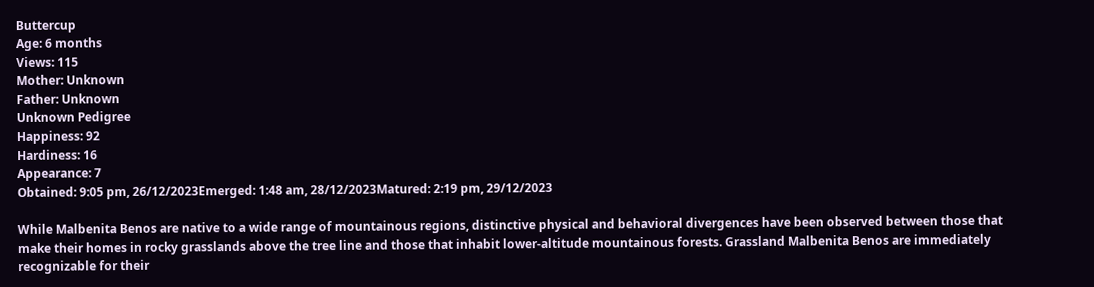Buttercup
Age: 6 months
Views: 115
Mother: Unknown
Father: Unknown
Unknown Pedigree
Happiness: 92
Hardiness: 16
Appearance: 7
Obtained: 9:05 pm, 26/12/2023Emerged: 1:48 am, 28/12/2023Matured: 2:19 pm, 29/12/2023

While Malbenita Benos are native to a wide range of mountainous regions, distinctive physical and behavioral divergences have been observed between those that make their homes in rocky grasslands above the tree line and those that inhabit lower-altitude mountainous forests. Grassland Malbenita Benos are immediately recognizable for their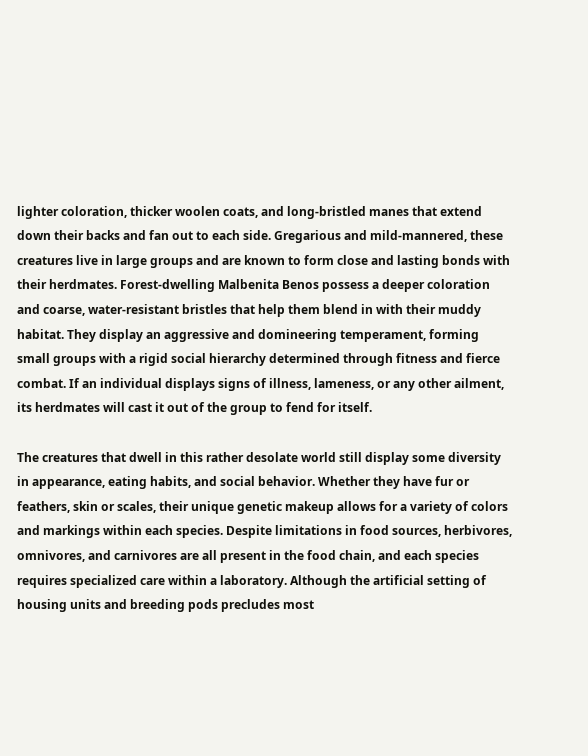lighter coloration, thicker woolen coats, and long-bristled manes that extend down their backs and fan out to each side. Gregarious and mild-mannered, these creatures live in large groups and are known to form close and lasting bonds with their herdmates. Forest-dwelling Malbenita Benos possess a deeper coloration and coarse, water-resistant bristles that help them blend in with their muddy habitat. They display an aggressive and domineering temperament, forming small groups with a rigid social hierarchy determined through fitness and fierce combat. If an individual displays signs of illness, lameness, or any other ailment, its herdmates will cast it out of the group to fend for itself.

The creatures that dwell in this rather desolate world still display some diversity in appearance, eating habits, and social behavior. Whether they have fur or feathers, skin or scales, their unique genetic makeup allows for a variety of colors and markings within each species. Despite limitations in food sources, herbivores, omnivores, and carnivores are all present in the food chain, and each species requires specialized care within a laboratory. Although the artificial setting of housing units and breeding pods precludes most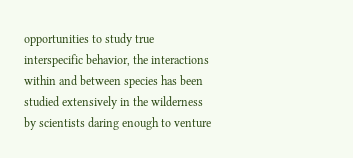opportunities to study true interspecific behavior, the interactions within and between species has been studied extensively in the wilderness by scientists daring enough to venture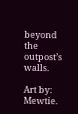beyond the outpost’s walls.

Art by: Mewtie.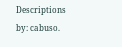Descriptions by: cabuso.